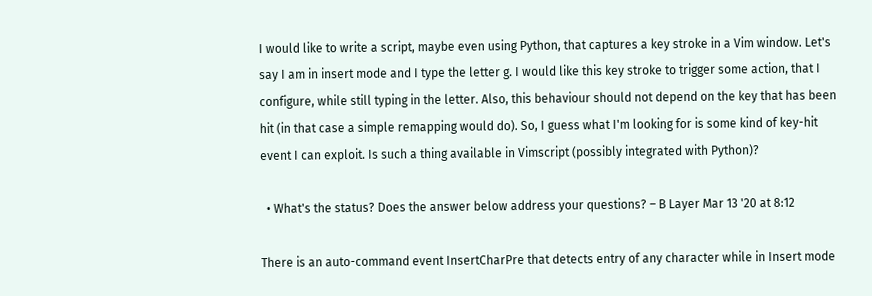I would like to write a script, maybe even using Python, that captures a key stroke in a Vim window. Let's say I am in insert mode and I type the letter g. I would like this key stroke to trigger some action, that I configure, while still typing in the letter. Also, this behaviour should not depend on the key that has been hit (in that case a simple remapping would do). So, I guess what I'm looking for is some kind of key-hit event I can exploit. Is such a thing available in Vimscript (possibly integrated with Python)?

  • What's the status? Does the answer below address your questions? – B Layer Mar 13 '20 at 8:12

There is an auto-command event InsertCharPre that detects entry of any character while in Insert mode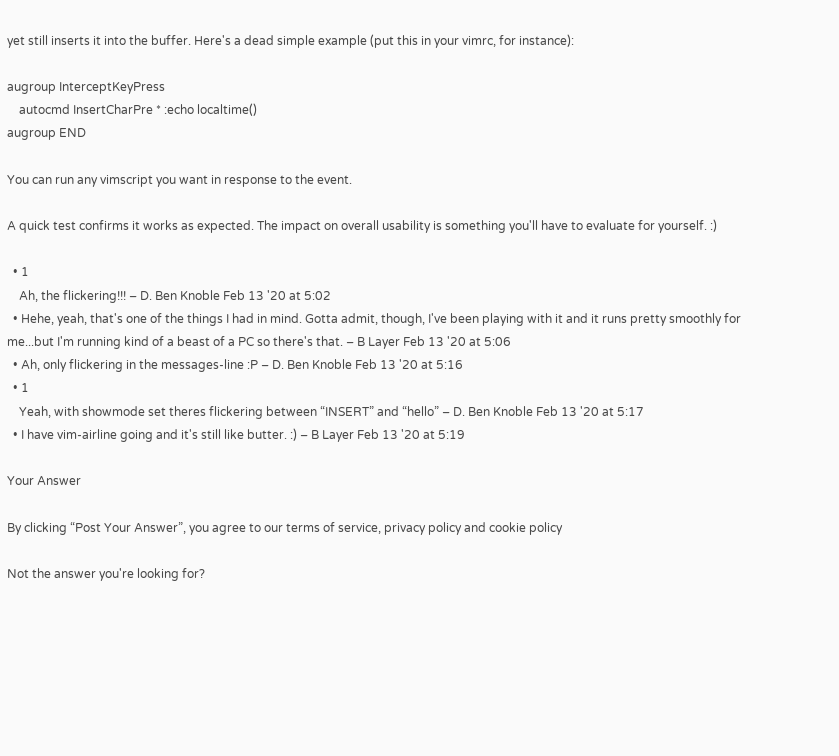yet still inserts it into the buffer. Here's a dead simple example (put this in your vimrc, for instance):

augroup InterceptKeyPress
    autocmd InsertCharPre * :echo localtime()
augroup END

You can run any vimscript you want in response to the event.

A quick test confirms it works as expected. The impact on overall usability is something you'll have to evaluate for yourself. :)

  • 1
    Ah, the flickering!!! – D. Ben Knoble Feb 13 '20 at 5:02
  • Hehe, yeah, that's one of the things I had in mind. Gotta admit, though, I've been playing with it and it runs pretty smoothly for me...but I'm running kind of a beast of a PC so there's that. – B Layer Feb 13 '20 at 5:06
  • Ah, only flickering in the messages-line :P – D. Ben Knoble Feb 13 '20 at 5:16
  • 1
    Yeah, with showmode set theres flickering between “INSERT” and “hello” – D. Ben Knoble Feb 13 '20 at 5:17
  • I have vim-airline going and it's still like butter. :) – B Layer Feb 13 '20 at 5:19

Your Answer

By clicking “Post Your Answer”, you agree to our terms of service, privacy policy and cookie policy

Not the answer you're looking for?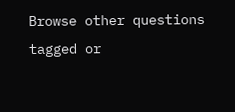Browse other questions tagged or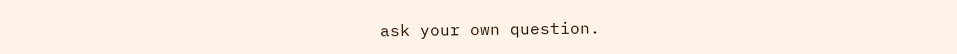ask your own question.